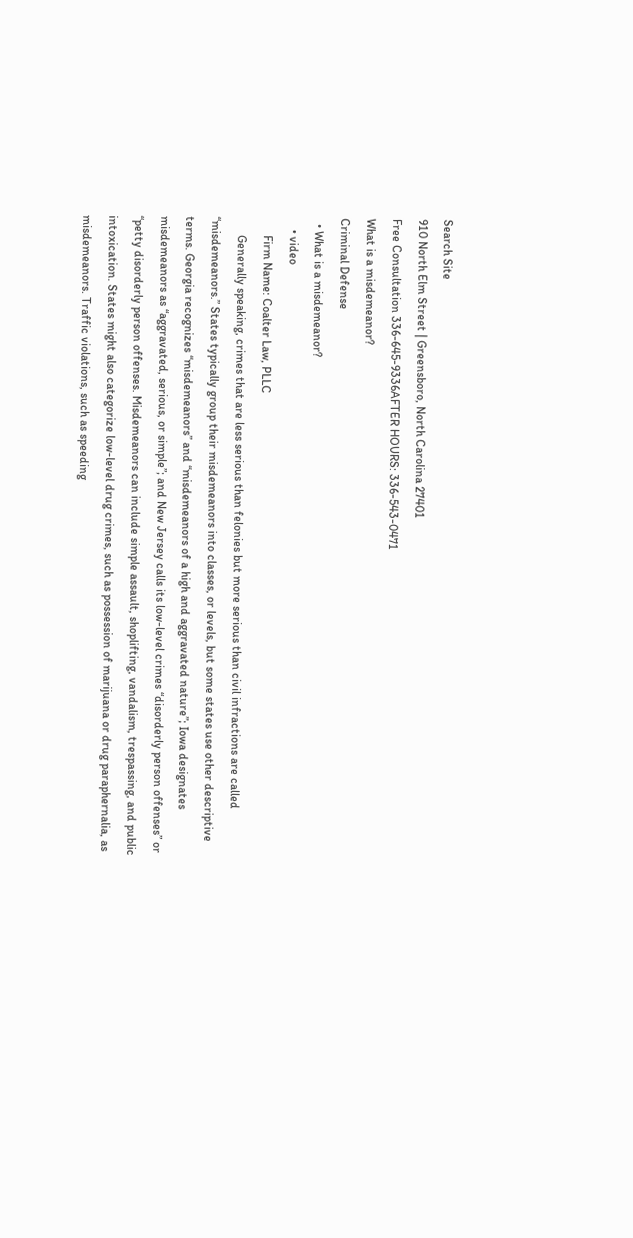Search Site
910 North Elm Street | Greensboro, North Carolina 27401
Free Consultation 336-645-9336AFTER HOURS: 336-543-0471
What is a misdemeanor?
Criminal Defense
  • What is a misdemeanor?
    • video
      Firm Name: Coalter Law, PLLC
      Generally speaking, crimes that are less serious than felonies but more serious than civil infractions are called “misdemeanors.” States typically group their misdemeanors into classes, or levels, but some states use other descriptive terms. Georgia recognizes “misdemeanors” and “misdemeanors of a high and aggravated nature”; Iowa designates misdemeanors as “aggravated, serious, or simple”; and New Jersey calls its low-level crimes “disorderly person offenses” or “petty disorderly person offenses. Misdemeanors can include simple assault, shoplifting, vandalism, trespassing, and public intoxication. States might also categorize low-level drug crimes, such as possession of marijuana or drug paraphernalia, as misdemeanors. Traffic violations, such as speeding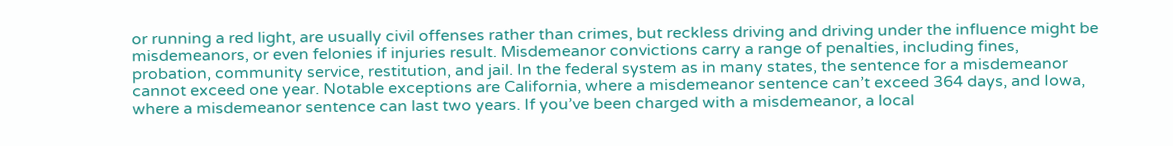or running a red light, are usually civil offenses rather than crimes, but reckless driving and driving under the influence might be misdemeanors, or even felonies if injuries result. Misdemeanor convictions carry a range of penalties, including fines, probation, community service, restitution, and jail. In the federal system as in many states, the sentence for a misdemeanor cannot exceed one year. Notable exceptions are California, where a misdemeanor sentence can’t exceed 364 days, and Iowa, where a misdemeanor sentence can last two years. If you’ve been charged with a misdemeanor, a local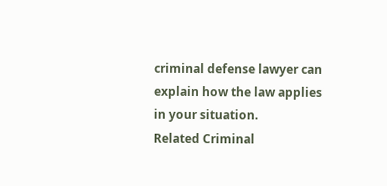criminal defense lawyer can explain how the law applies in your situation.
Related Criminal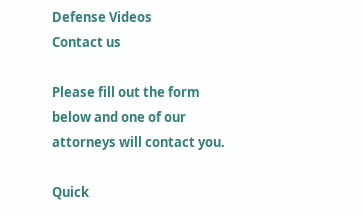Defense Videos
Contact us

Please fill out the form below and one of our attorneys will contact you.

Quick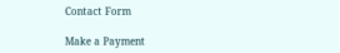Contact Form

Make a Payment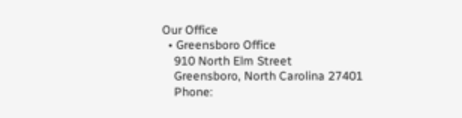Our Office
  • Greensboro Office
    910 North Elm Street
    Greensboro, North Carolina 27401
    Phone: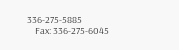336-275-5885
    Fax: 336-275-6045